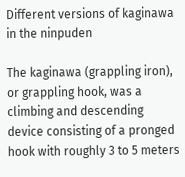Different versions of kaginawa in the ninpuden

The kaginawa (grappling iron), or grappling hook, was a climbing and descending device consisting of a pronged hook with roughly 3 to 5 meters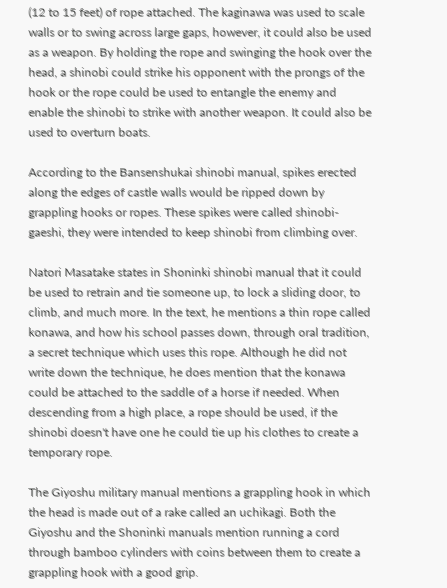(12 to 15 feet) of rope attached. The kaginawa was used to scale walls or to swing across large gaps, however, it could also be used as a weapon. By holding the rope and swinging the hook over the head, a shinobi could strike his opponent with the prongs of the hook or the rope could be used to entangle the enemy and enable the shinobi to strike with another weapon. It could also be used to overturn boats.

According to the Bansenshukai shinobi manual, spikes erected along the edges of castle walls would be ripped down by grappling hooks or ropes. These spikes were called shinobi-gaeshi, they were intended to keep shinobi from climbing over.

Natori Masatake states in Shoninki shinobi manual that it could be used to retrain and tie someone up, to lock a sliding door, to climb, and much more. In the text, he mentions a thin rope called konawa, and how his school passes down, through oral tradition, a secret technique which uses this rope. Although he did not write down the technique, he does mention that the konawa could be attached to the saddle of a horse if needed. When descending from a high place, a rope should be used, if the shinobi doesn't have one he could tie up his clothes to create a temporary rope.

The Giyoshu military manual mentions a grappling hook in which the head is made out of a rake called an uchikagi. Both the Giyoshu and the Shoninki manuals mention running a cord through bamboo cylinders with coins between them to create a grappling hook with a good grip.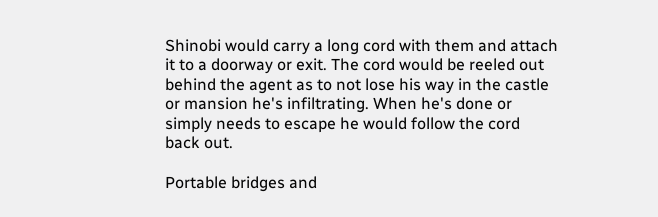Shinobi would carry a long cord with them and attach it to a doorway or exit. The cord would be reeled out behind the agent as to not lose his way in the castle or mansion he's infiltrating. When he's done or simply needs to escape he would follow the cord back out.

Portable bridges and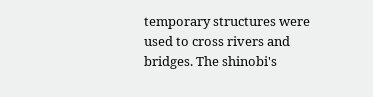temporary structures were used to cross rivers and bridges. The shinobi's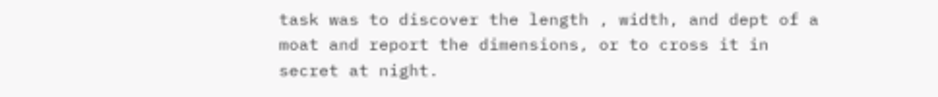task was to discover the length , width, and dept of a moat and report the dimensions, or to cross it in secret at night.